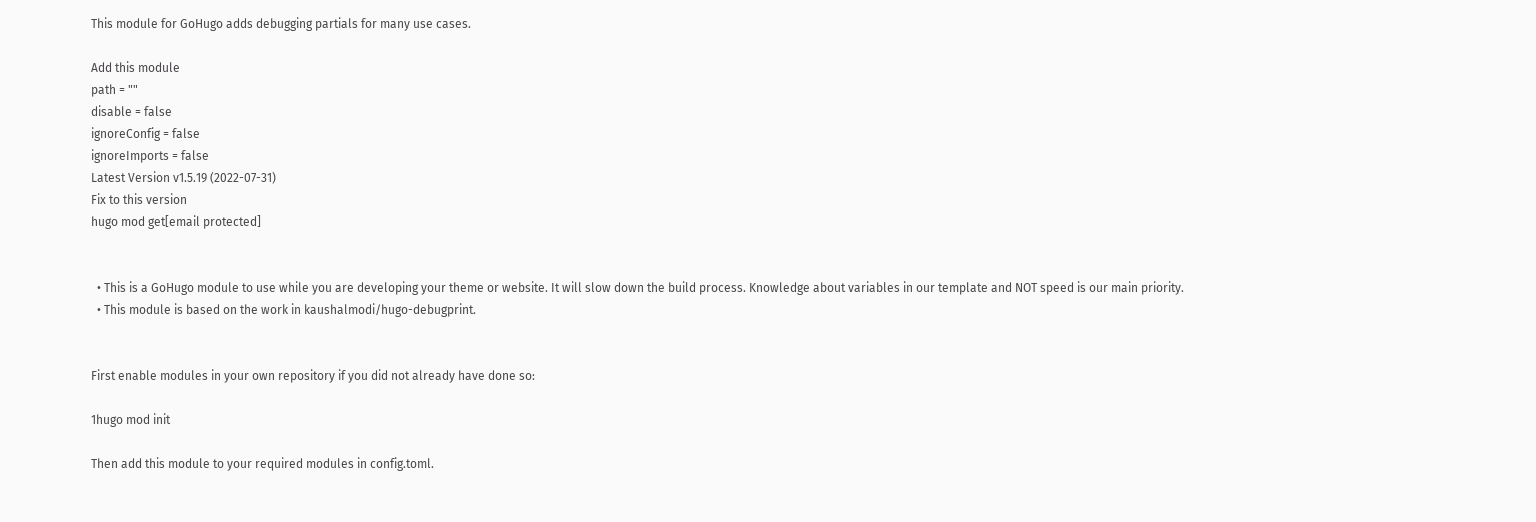This module for GoHugo adds debugging partials for many use cases.

Add this module
path = ""
disable = false
ignoreConfig = false
ignoreImports = false
Latest Version v1.5.19 (2022-07-31)
Fix to this version
hugo mod get[email protected]


  • This is a GoHugo module to use while you are developing your theme or website. It will slow down the build process. Knowledge about variables in our template and NOT speed is our main priority.
  • This module is based on the work in kaushalmodi/hugo-debugprint.


First enable modules in your own repository if you did not already have done so:

1hugo mod init

Then add this module to your required modules in config.toml.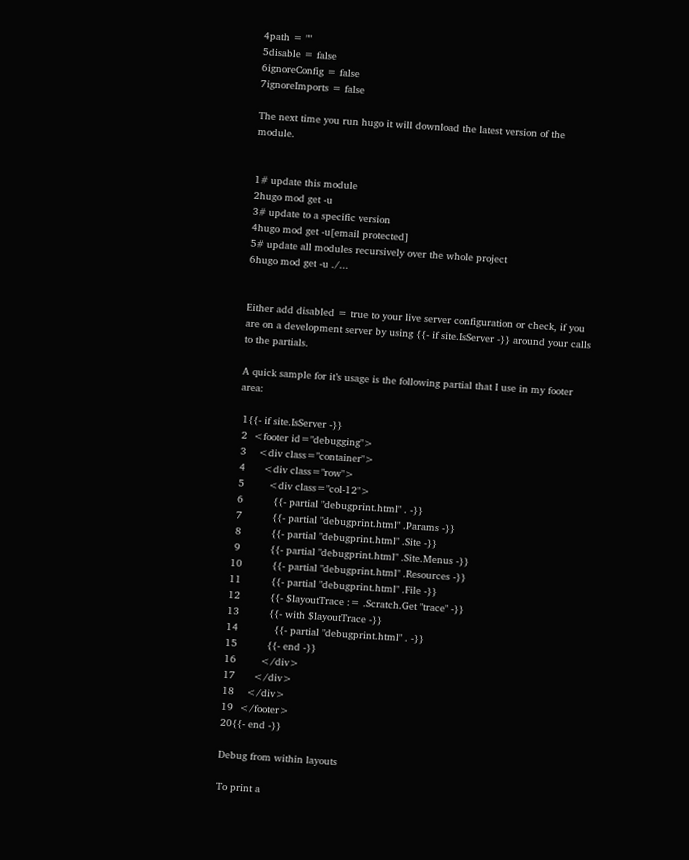4path = ""
5disable = false
6ignoreConfig = false
7ignoreImports = false

The next time you run hugo it will download the latest version of the module.


1# update this module
2hugo mod get -u
3# update to a specific version
4hugo mod get -u[email protected]
5# update all modules recursively over the whole project
6hugo mod get -u ./...


Either add disabled = true to your live server configuration or check, if you are on a development server by using {{- if site.IsServer -}} around your calls to the partials.

A quick sample for it’s usage is the following partial that I use in my footer area:

 1{{- if site.IsServer -}}
 2  <footer id="debugging">
 3    <div class="container">
 4      <div class="row">
 5        <div class="col-12">
 6          {{- partial "debugprint.html" . -}}
 7          {{- partial "debugprint.html" .Params -}}
 8          {{- partial "debugprint.html" .Site -}}
 9          {{- partial "debugprint.html" .Site.Menus -}}
10          {{- partial "debugprint.html" .Resources -}}
11          {{- partial "debugprint.html" .File -}}
12          {{- $layoutTrace := .Scratch.Get "trace" -}}
13          {{- with $layoutTrace -}}
14            {{- partial "debugprint.html" . -}}
15          {{- end -}}
16        </div>
17      </div>
18    </div>
19  </footer>
20{{- end -}}

Debug from within layouts

To print a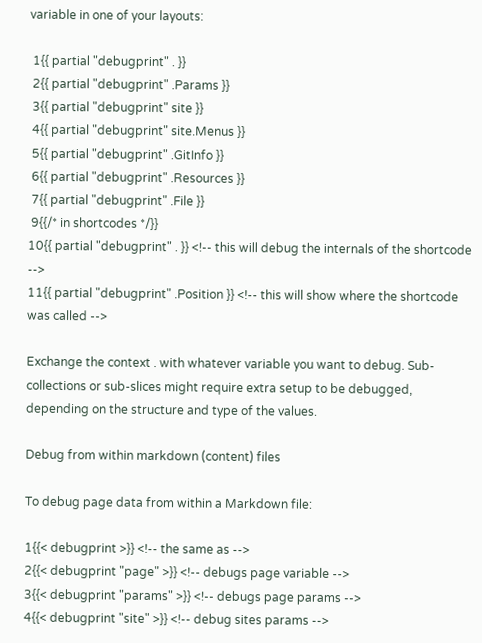variable in one of your layouts:

 1{{ partial "debugprint" . }}
 2{{ partial "debugprint" .Params }}
 3{{ partial "debugprint" site }}
 4{{ partial "debugprint" site.Menus }}
 5{{ partial "debugprint" .GitInfo }}
 6{{ partial "debugprint" .Resources }}
 7{{ partial "debugprint" .File }}
 9{{/* in shortcodes */}}
10{{ partial "debugprint" . }} <!-- this will debug the internals of the shortcode -->
11{{ partial "debugprint" .Position }} <!-- this will show where the shortcode was called -->

Exchange the context . with whatever variable you want to debug. Sub-collections or sub-slices might require extra setup to be debugged, depending on the structure and type of the values.

Debug from within markdown (content) files

To debug page data from within a Markdown file:

1{{< debugprint >}} <!-- the same as -->
2{{< debugprint "page" >}} <!-- debugs page variable -->
3{{< debugprint "params" >}} <!-- debugs page params -->
4{{< debugprint "site" >}} <!-- debug sites params -->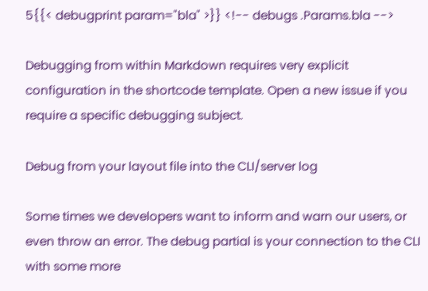5{{< debugprint param="bla" >}} <!-- debugs .Params.bla -->

Debugging from within Markdown requires very explicit configuration in the shortcode template. Open a new issue if you require a specific debugging subject.

Debug from your layout file into the CLI/server log

Some times we developers want to inform and warn our users, or even throw an error. The debug partial is your connection to the CLI with some more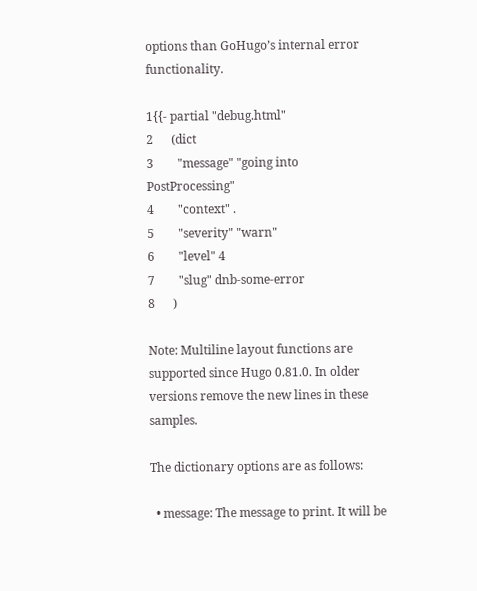options than GoHugo’s internal error functionality.

1{{- partial "debug.html"
2      (dict
3        "message" "going into PostProcessing"
4        "context" .
5        "severity" "warn"
6        "level" 4
7        "slug" dnb-some-error
8      )

Note: Multiline layout functions are supported since Hugo 0.81.0. In older versions remove the new lines in these samples.

The dictionary options are as follows:

  • message: The message to print. It will be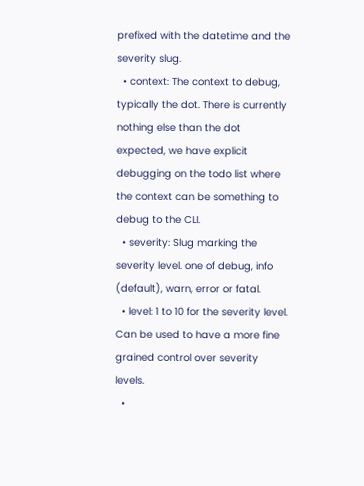prefixed with the datetime and the severity slug.
  • context: The context to debug, typically the dot. There is currently nothing else than the dot expected, we have explicit debugging on the todo list where the context can be something to debug to the CLI.
  • severity: Slug marking the severity level. one of debug, info (default), warn, error or fatal.
  • level: 1 to 10 for the severity level. Can be used to have a more fine grained control over severity levels.
  •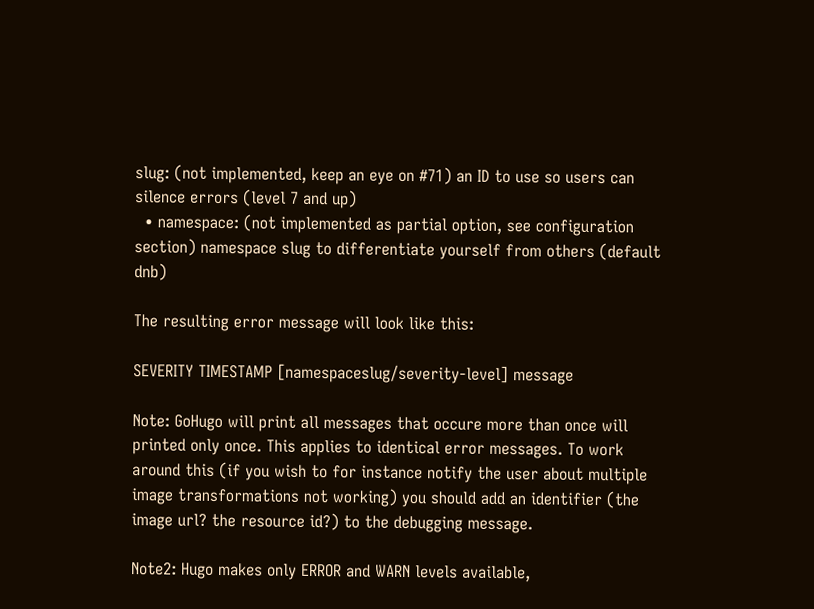slug: (not implemented, keep an eye on #71) an ID to use so users can silence errors (level 7 and up)
  • namespace: (not implemented as partial option, see configuration section) namespace slug to differentiate yourself from others (default dnb)

The resulting error message will look like this:

SEVERITY TIMESTAMP [namespaceslug/severity-level] message

Note: GoHugo will print all messages that occure more than once will printed only once. This applies to identical error messages. To work around this (if you wish to for instance notify the user about multiple image transformations not working) you should add an identifier (the image url? the resource id?) to the debugging message.

Note2: Hugo makes only ERROR and WARN levels available,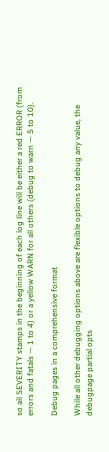so all SEVERITY stamps in the beginning of each log line will be either a red ERROR (from errors and fatals — 1 to 4) or a yellow WARN for all others (debug to warn — 5 to 10).

Debug pages in a comprehensive format

While all other debugging options above are flexible options to debug any value, the debugpage partial opts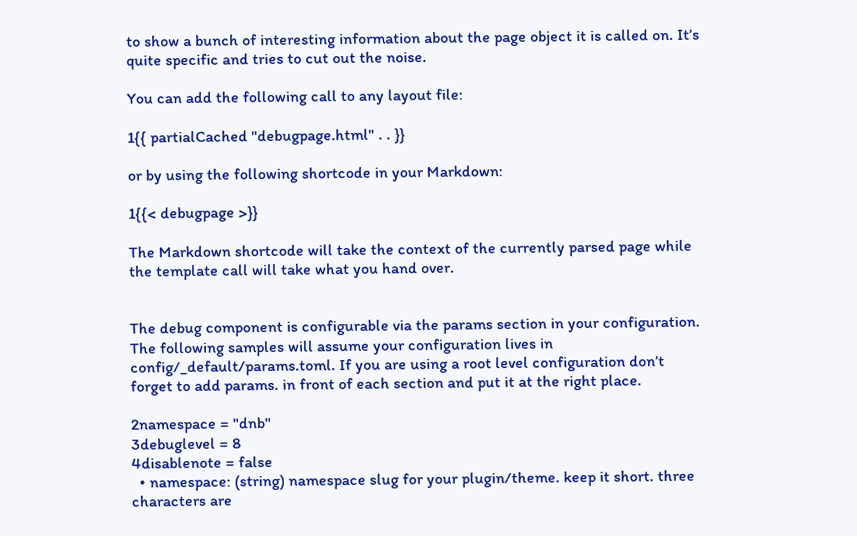to show a bunch of interesting information about the page object it is called on. It’s quite specific and tries to cut out the noise.

You can add the following call to any layout file:

1{{ partialCached "debugpage.html" . . }}

or by using the following shortcode in your Markdown:

1{{< debugpage >}}

The Markdown shortcode will take the context of the currently parsed page while the template call will take what you hand over.


The debug component is configurable via the params section in your configuration. The following samples will assume your configuration lives in config/_default/params.toml. If you are using a root level configuration don’t forget to add params. in front of each section and put it at the right place.

2namespace = "dnb"
3debuglevel = 8
4disablenote = false
  • namespace: (string) namespace slug for your plugin/theme. keep it short. three characters are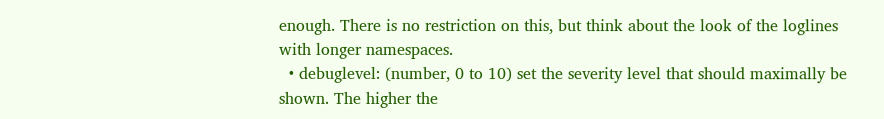enough. There is no restriction on this, but think about the look of the loglines with longer namespaces.
  • debuglevel: (number, 0 to 10) set the severity level that should maximally be shown. The higher the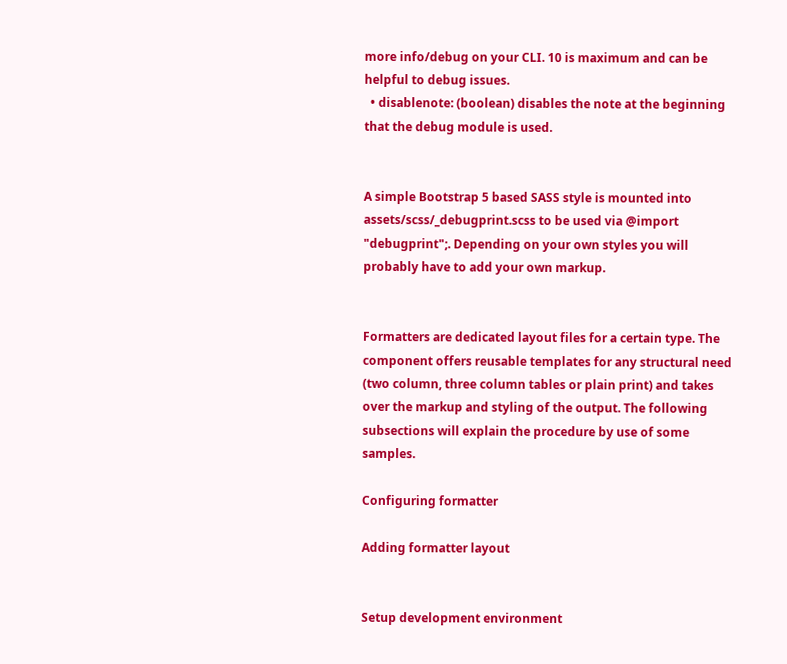more info/debug on your CLI. 10 is maximum and can be helpful to debug issues.
  • disablenote: (boolean) disables the note at the beginning that the debug module is used.


A simple Bootstrap 5 based SASS style is mounted into assets/scss/_debugprint.scss to be used via @import "debugprint";. Depending on your own styles you will probably have to add your own markup.


Formatters are dedicated layout files for a certain type. The component offers reusable templates for any structural need (two column, three column tables or plain print) and takes over the markup and styling of the output. The following subsections will explain the procedure by use of some samples.

Configuring formatter

Adding formatter layout


Setup development environment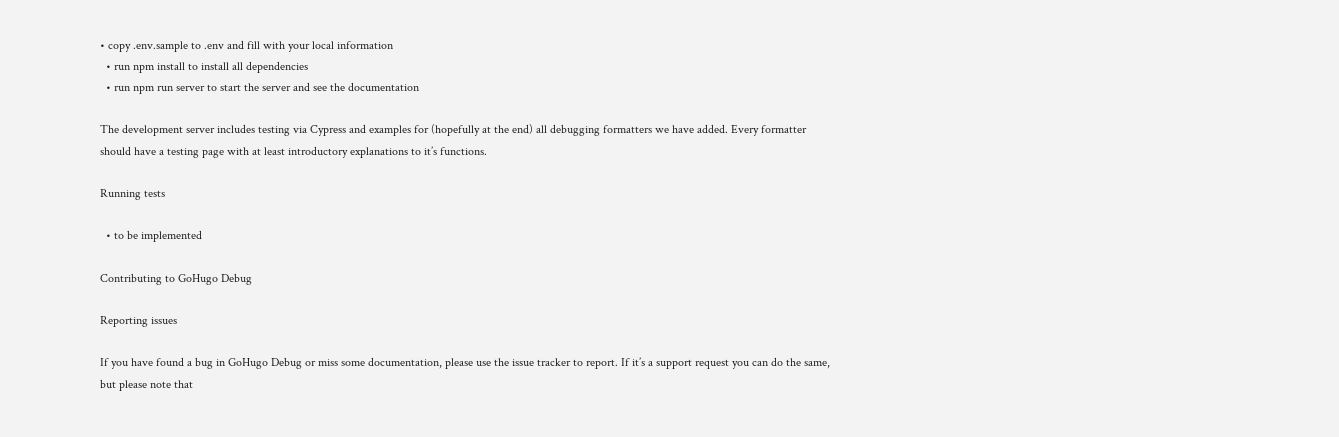• copy .env.sample to .env and fill with your local information
  • run npm install to install all dependencies
  • run npm run server to start the server and see the documentation

The development server includes testing via Cypress and examples for (hopefully at the end) all debugging formatters we have added. Every formatter should have a testing page with at least introductory explanations to it’s functions.

Running tests

  • to be implemented

Contributing to GoHugo Debug

Reporting issues

If you have found a bug in GoHugo Debug or miss some documentation, please use the issue tracker to report. If it’s a support request you can do the same, but please note that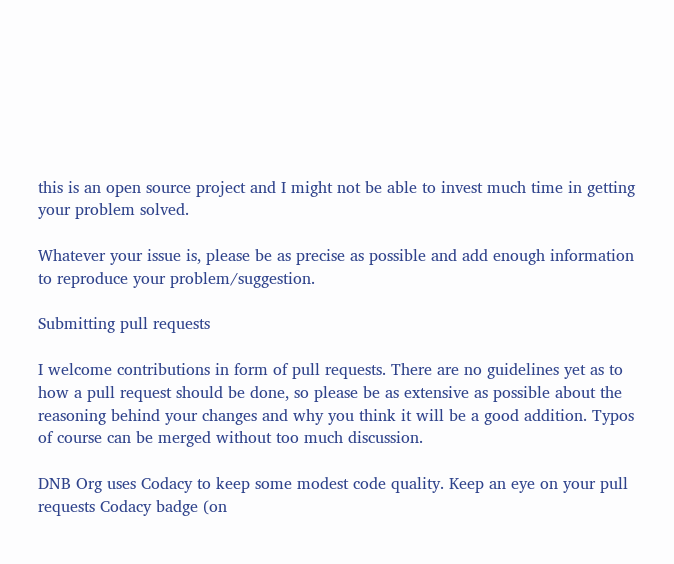this is an open source project and I might not be able to invest much time in getting your problem solved.

Whatever your issue is, please be as precise as possible and add enough information to reproduce your problem/suggestion.

Submitting pull requests

I welcome contributions in form of pull requests. There are no guidelines yet as to how a pull request should be done, so please be as extensive as possible about the reasoning behind your changes and why you think it will be a good addition. Typos of course can be merged without too much discussion.

DNB Org uses Codacy to keep some modest code quality. Keep an eye on your pull requests Codacy badge (on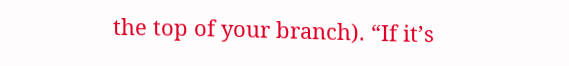the top of your branch). “If it’s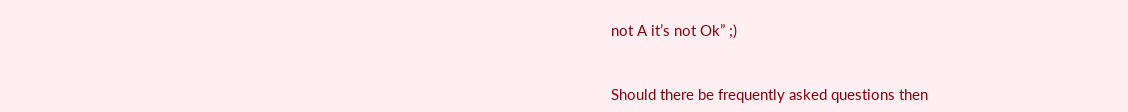not A it’s not Ok” ;)


Should there be frequently asked questions then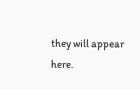they will appear here.